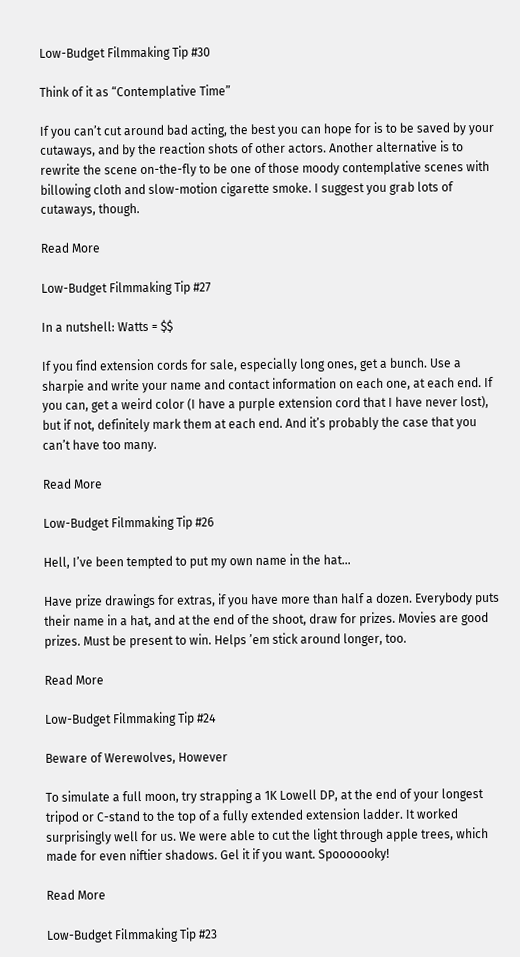Low-Budget Filmmaking Tip #30

Think of it as “Contemplative Time”

If you can’t cut around bad acting, the best you can hope for is to be saved by your cutaways, and by the reaction shots of other actors. Another alternative is to rewrite the scene on-the-fly to be one of those moody contemplative scenes with billowing cloth and slow-motion cigarette smoke. I suggest you grab lots of cutaways, though.

Read More

Low-Budget Filmmaking Tip #27

In a nutshell: Watts = $$

If you find extension cords for sale, especially long ones, get a bunch. Use a sharpie and write your name and contact information on each one, at each end. If you can, get a weird color (I have a purple extension cord that I have never lost), but if not, definitely mark them at each end. And it’s probably the case that you can’t have too many.

Read More

Low-Budget Filmmaking Tip #26

Hell, I’ve been tempted to put my own name in the hat…

Have prize drawings for extras, if you have more than half a dozen. Everybody puts their name in a hat, and at the end of the shoot, draw for prizes. Movies are good prizes. Must be present to win. Helps ’em stick around longer, too.

Read More

Low-Budget Filmmaking Tip #24

Beware of Werewolves, However

To simulate a full moon, try strapping a 1K Lowell DP, at the end of your longest tripod or C-stand to the top of a fully extended extension ladder. It worked surprisingly well for us. We were able to cut the light through apple trees, which made for even niftier shadows. Gel it if you want. Spooooooky!

Read More

Low-Budget Filmmaking Tip #23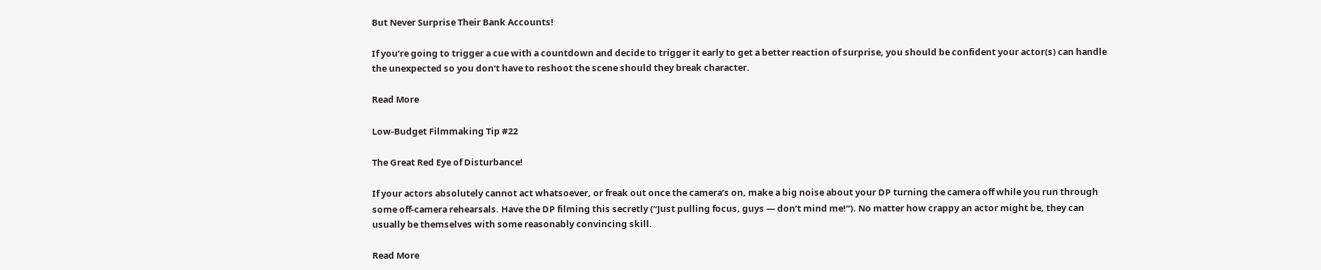But Never Surprise Their Bank Accounts!

If you’re going to trigger a cue with a countdown and decide to trigger it early to get a better reaction of surprise, you should be confident your actor(s) can handle the unexpected so you don’t have to reshoot the scene should they break character.

Read More

Low-Budget Filmmaking Tip #22

The Great Red Eye of Disturbance!

If your actors absolutely cannot act whatsoever, or freak out once the camera’s on, make a big noise about your DP turning the camera off while you run through some off-camera rehearsals. Have the DP filming this secretly (“Just pulling focus, guys — don’t mind me!”). No matter how crappy an actor might be, they can usually be themselves with some reasonably convincing skill.

Read More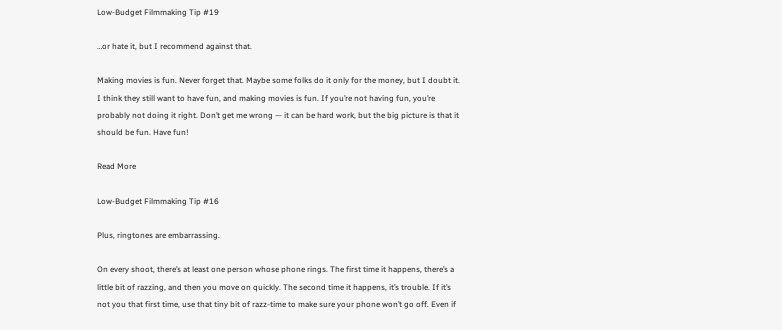Low-Budget Filmmaking Tip #19

…or hate it, but I recommend against that.

Making movies is fun. Never forget that. Maybe some folks do it only for the money, but I doubt it. I think they still want to have fun, and making movies is fun. If you’re not having fun, you’re probably not doing it right. Don’t get me wrong — it can be hard work, but the big picture is that it should be fun. Have fun!

Read More

Low-Budget Filmmaking Tip #16

Plus, ringtones are embarrassing.

On every shoot, there’s at least one person whose phone rings. The first time it happens, there’s a little bit of razzing, and then you move on quickly. The second time it happens, it’s trouble. If it’s not you that first time, use that tiny bit of razz-time to make sure your phone won’t go off. Even if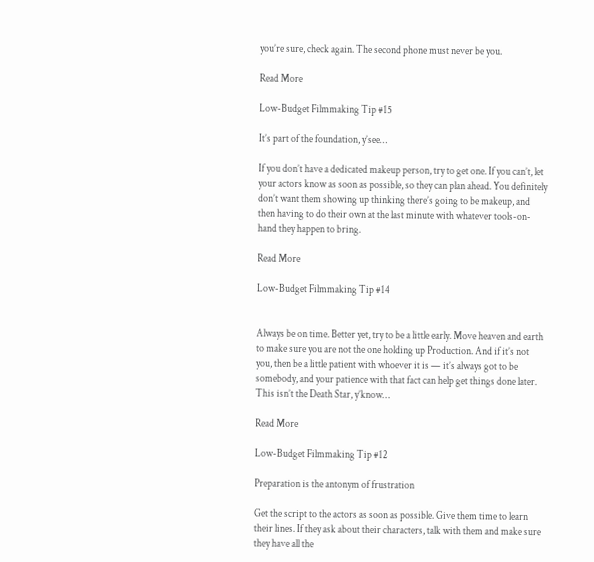you’re sure, check again. The second phone must never be you.

Read More

Low-Budget Filmmaking Tip #15

It’s part of the foundation, y’see…

If you don’t have a dedicated makeup person, try to get one. If you can’t, let your actors know as soon as possible, so they can plan ahead. You definitely don’t want them showing up thinking there’s going to be makeup, and then having to do their own at the last minute with whatever tools-on-hand they happen to bring.

Read More

Low-Budget Filmmaking Tip #14


Always be on time. Better yet, try to be a little early. Move heaven and earth to make sure you are not the one holding up Production. And if it’s not you, then be a little patient with whoever it is — it’s always got to be somebody, and your patience with that fact can help get things done later. This isn’t the Death Star, y’know…

Read More

Low-Budget Filmmaking Tip #12

Preparation is the antonym of frustration

Get the script to the actors as soon as possible. Give them time to learn their lines. If they ask about their characters, talk with them and make sure they have all the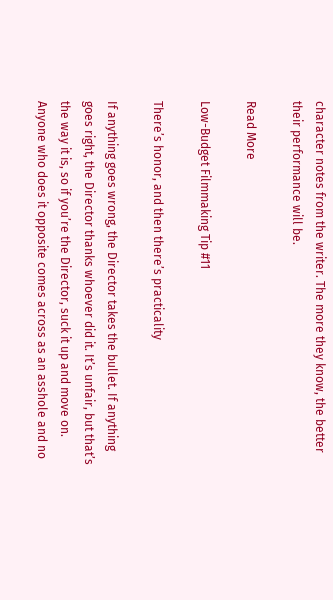character notes from the writer. The more they know, the better their performance will be.

Read More

Low-Budget Filmmaking Tip #11

There’s honor, and then there’s practicality

If anything goes wrong, the Director takes the bullet. If anything goes right, the Director thanks whoever did it. It’s unfair, but that’s the way it is, so if you’re the Director, suck it up and move on. Anyone who does it opposite comes across as an asshole and no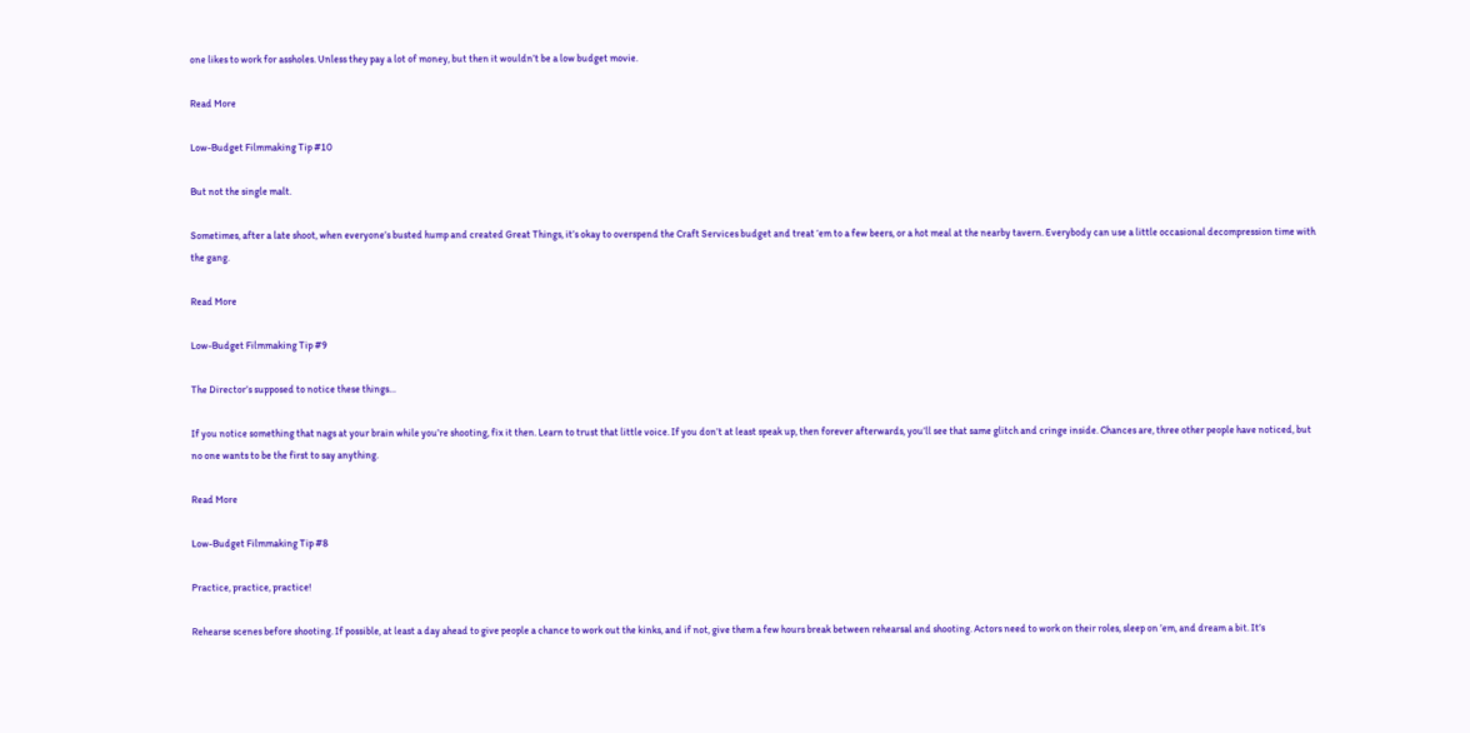one likes to work for assholes. Unless they pay a lot of money, but then it wouldn’t be a low budget movie.

Read More

Low-Budget Filmmaking Tip #10

But not the single malt.

Sometimes, after a late shoot, when everyone’s busted hump and created Great Things, it’s okay to overspend the Craft Services budget and treat ‘em to a few beers, or a hot meal at the nearby tavern. Everybody can use a little occasional decompression time with the gang.

Read More

Low-Budget Filmmaking Tip #9

The Director’s supposed to notice these things…

If you notice something that nags at your brain while you’re shooting, fix it then. Learn to trust that little voice. If you don’t at least speak up, then forever afterwards, you’ll see that same glitch and cringe inside. Chances are, three other people have noticed, but no one wants to be the first to say anything.

Read More

Low-Budget Filmmaking Tip #8

Practice, practice, practice!

Rehearse scenes before shooting. If possible, at least a day ahead to give people a chance to work out the kinks, and if not, give them a few hours break between rehearsal and shooting. Actors need to work on their roles, sleep on ’em, and dream a bit. It’s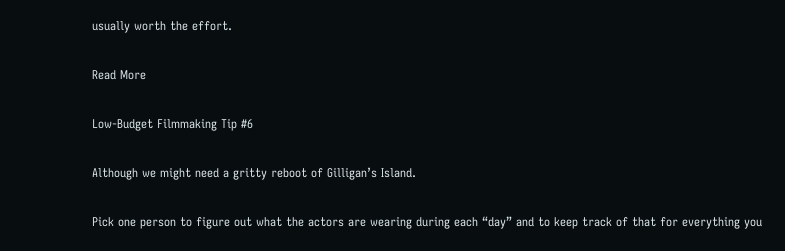usually worth the effort.

Read More

Low-Budget Filmmaking Tip #6

Although we might need a gritty reboot of Gilligan’s Island.

Pick one person to figure out what the actors are wearing during each “day” and to keep track of that for everything you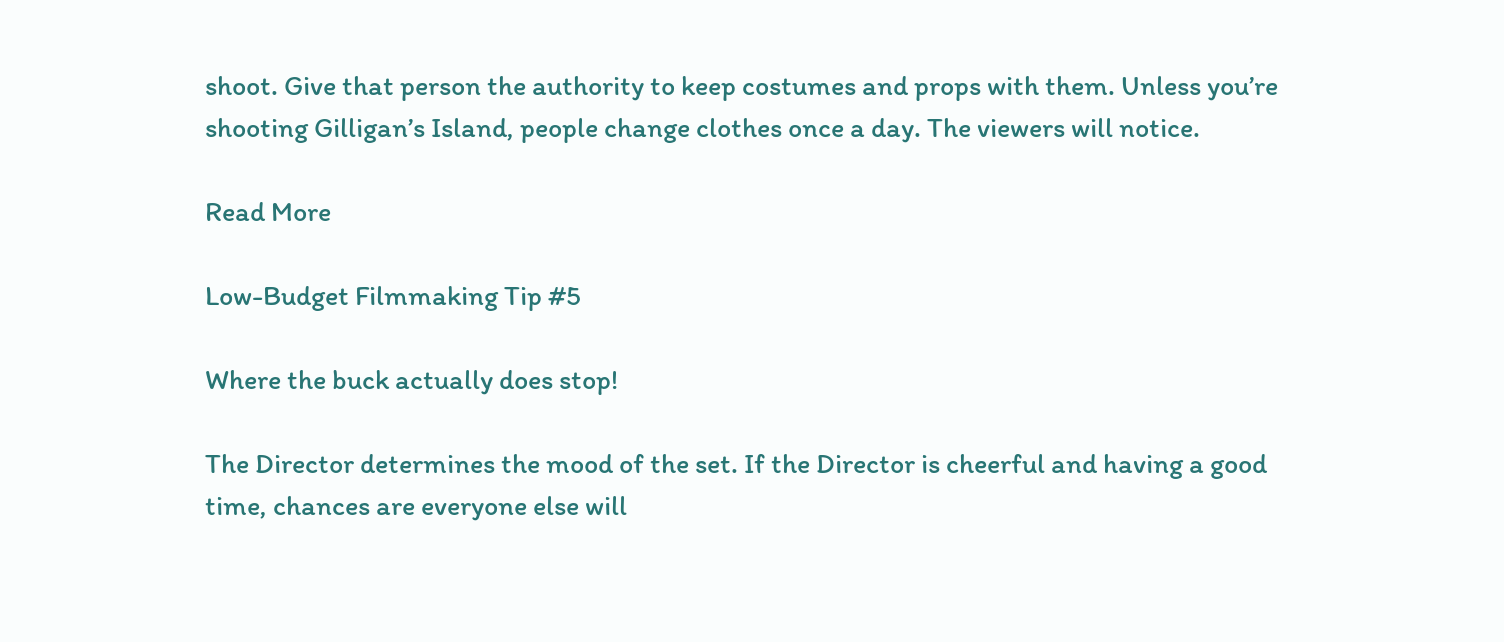shoot. Give that person the authority to keep costumes and props with them. Unless you’re shooting Gilligan’s Island, people change clothes once a day. The viewers will notice.

Read More

Low-Budget Filmmaking Tip #5

Where the buck actually does stop!

The Director determines the mood of the set. If the Director is cheerful and having a good time, chances are everyone else will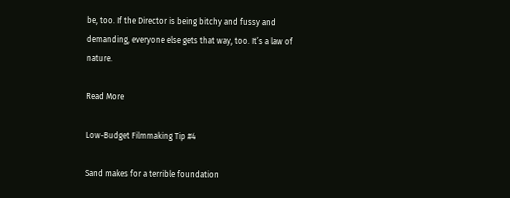be, too. If the Director is being bitchy and fussy and demanding, everyone else gets that way, too. It’s a law of nature.

Read More

Low-Budget Filmmaking Tip #4

Sand makes for a terrible foundation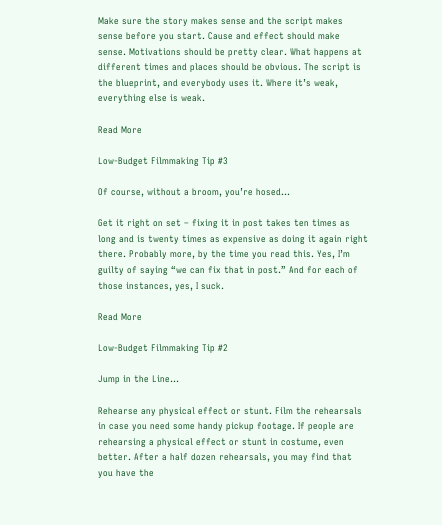Make sure the story makes sense and the script makes sense before you start. Cause and effect should make sense. Motivations should be pretty clear. What happens at different times and places should be obvious. The script is the blueprint, and everybody uses it. Where it’s weak, everything else is weak.

Read More

Low-Budget Filmmaking Tip #3

Of course, without a broom, you’re hosed…

Get it right on set – fixing it in post takes ten times as long and is twenty times as expensive as doing it again right there. Probably more, by the time you read this. Yes, I’m guilty of saying “we can fix that in post.” And for each of those instances, yes, I suck.

Read More

Low-Budget Filmmaking Tip #2

Jump in the Line…

Rehearse any physical effect or stunt. Film the rehearsals in case you need some handy pickup footage. If people are rehearsing a physical effect or stunt in costume, even better. After a half dozen rehearsals, you may find that you have the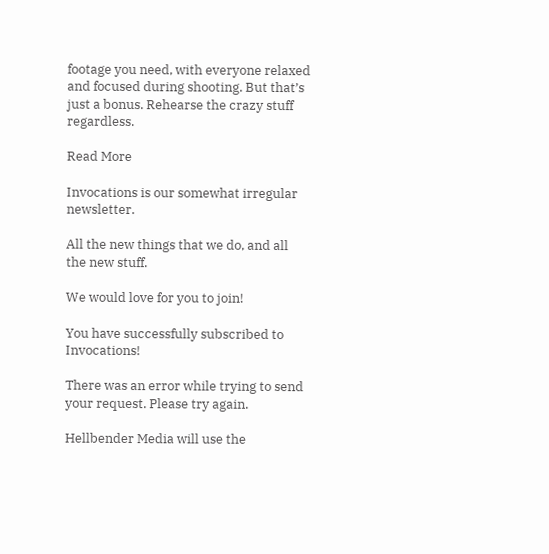footage you need, with everyone relaxed and focused during shooting. But that’s just a bonus. Rehearse the crazy stuff regardless.

Read More

Invocations is our somewhat irregular newsletter.

All the new things that we do, and all the new stuff.

We would love for you to join!

You have successfully subscribed to Invocations!

There was an error while trying to send your request. Please try again.

Hellbender Media will use the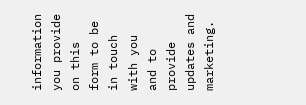information you provide on this form to be in touch with you and to provide updates and marketing.